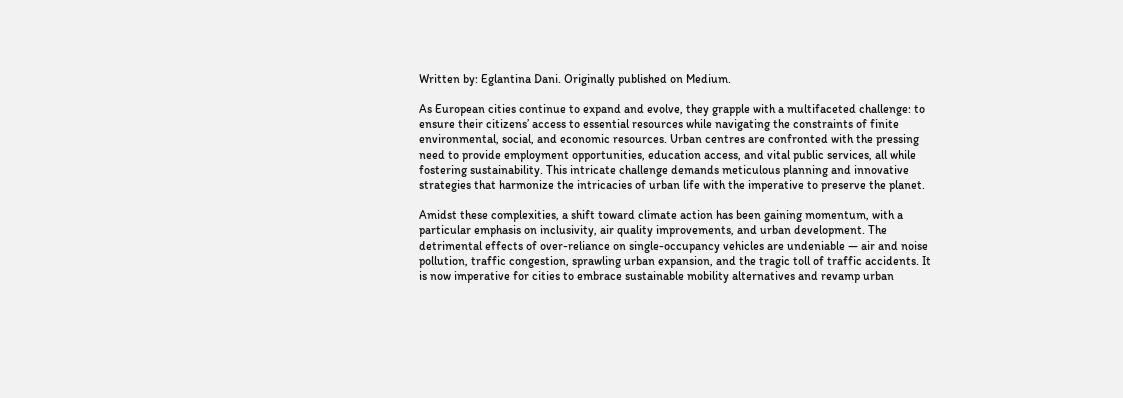Written by: Eglantina Dani. Originally published on Medium.

As European cities continue to expand and evolve, they grapple with a multifaceted challenge: to ensure their citizens’ access to essential resources while navigating the constraints of finite environmental, social, and economic resources. Urban centres are confronted with the pressing need to provide employment opportunities, education access, and vital public services, all while fostering sustainability. This intricate challenge demands meticulous planning and innovative strategies that harmonize the intricacies of urban life with the imperative to preserve the planet.

Amidst these complexities, a shift toward climate action has been gaining momentum, with a particular emphasis on inclusivity, air quality improvements, and urban development. The detrimental effects of over-reliance on single-occupancy vehicles are undeniable — air and noise pollution, traffic congestion, sprawling urban expansion, and the tragic toll of traffic accidents. It is now imperative for cities to embrace sustainable mobility alternatives and revamp urban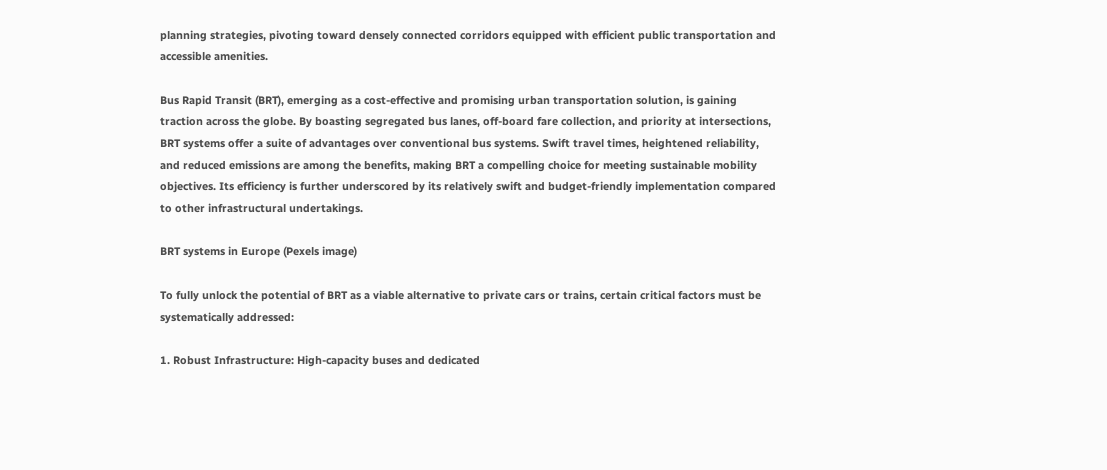planning strategies, pivoting toward densely connected corridors equipped with efficient public transportation and accessible amenities.

Bus Rapid Transit (BRT), emerging as a cost-effective and promising urban transportation solution, is gaining traction across the globe. By boasting segregated bus lanes, off-board fare collection, and priority at intersections, BRT systems offer a suite of advantages over conventional bus systems. Swift travel times, heightened reliability, and reduced emissions are among the benefits, making BRT a compelling choice for meeting sustainable mobility objectives. Its efficiency is further underscored by its relatively swift and budget-friendly implementation compared to other infrastructural undertakings.

BRT systems in Europe (Pexels image)

To fully unlock the potential of BRT as a viable alternative to private cars or trains, certain critical factors must be systematically addressed:

1. Robust Infrastructure: High-capacity buses and dedicated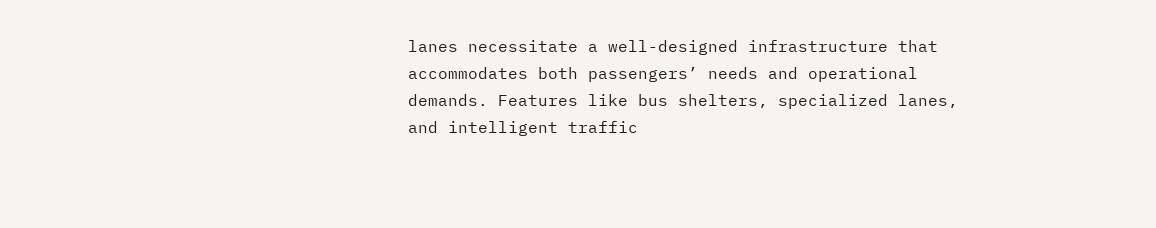lanes necessitate a well-designed infrastructure that accommodates both passengers’ needs and operational demands. Features like bus shelters, specialized lanes, and intelligent traffic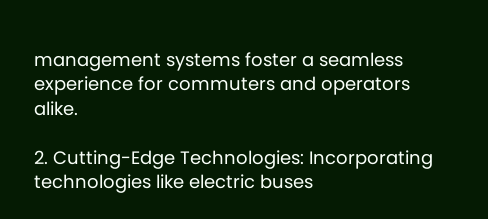management systems foster a seamless experience for commuters and operators alike.

2. Cutting-Edge Technologies: Incorporating technologies like electric buses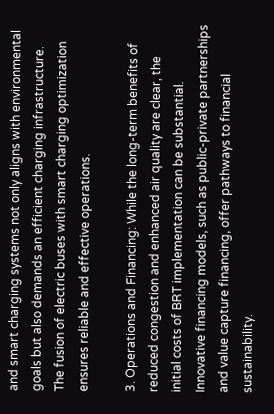and smart charging systems not only aligns with environmental goals but also demands an efficient charging infrastructure. The fusion of electric buses with smart charging optimization ensures reliable and effective operations.

3. Operations and Financing: While the long-term benefits of reduced congestion and enhanced air quality are clear, the initial costs of BRT implementation can be substantial. Innovative financing models, such as public-private partnerships and value capture financing, offer pathways to financial sustainability.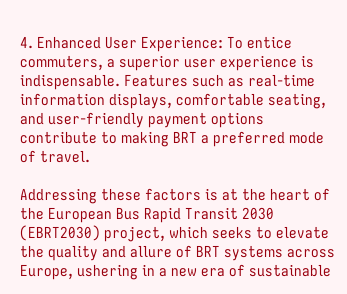4. Enhanced User Experience: To entice commuters, a superior user experience is indispensable. Features such as real-time information displays, comfortable seating, and user-friendly payment options contribute to making BRT a preferred mode of travel.

Addressing these factors is at the heart of the European Bus Rapid Transit 2030 (EBRT2030) project, which seeks to elevate the quality and allure of BRT systems across Europe, ushering in a new era of sustainable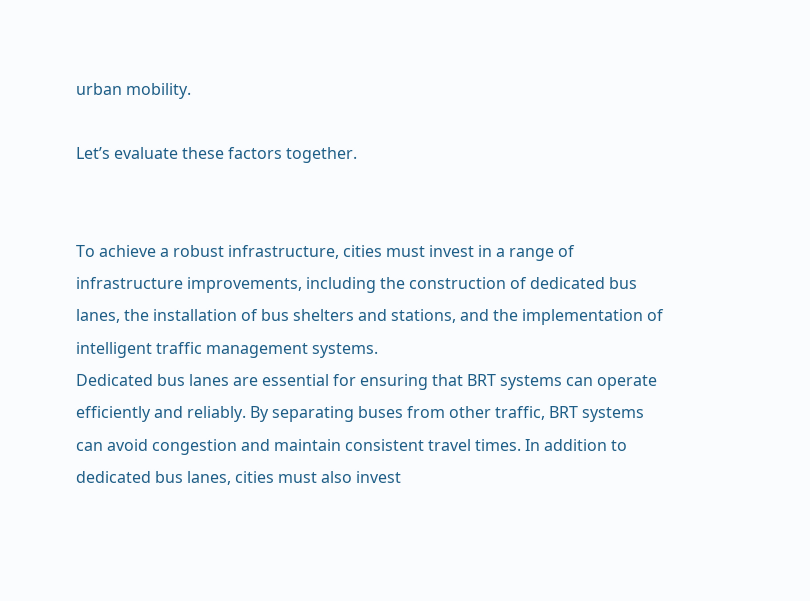urban mobility.

Let’s evaluate these factors together.


To achieve a robust infrastructure, cities must invest in a range of infrastructure improvements, including the construction of dedicated bus lanes, the installation of bus shelters and stations, and the implementation of intelligent traffic management systems.
Dedicated bus lanes are essential for ensuring that BRT systems can operate efficiently and reliably. By separating buses from other traffic, BRT systems can avoid congestion and maintain consistent travel times. In addition to dedicated bus lanes, cities must also invest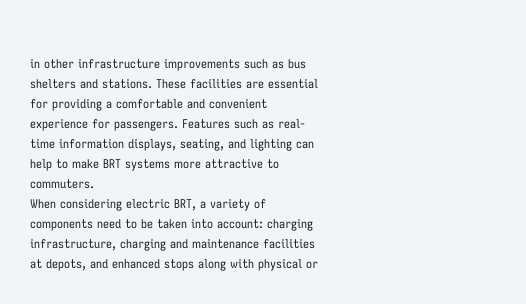in other infrastructure improvements such as bus shelters and stations. These facilities are essential for providing a comfortable and convenient experience for passengers. Features such as real-time information displays, seating, and lighting can help to make BRT systems more attractive to commuters.
When considering electric BRT, a variety of components need to be taken into account: charging infrastructure, charging and maintenance facilities at depots, and enhanced stops along with physical or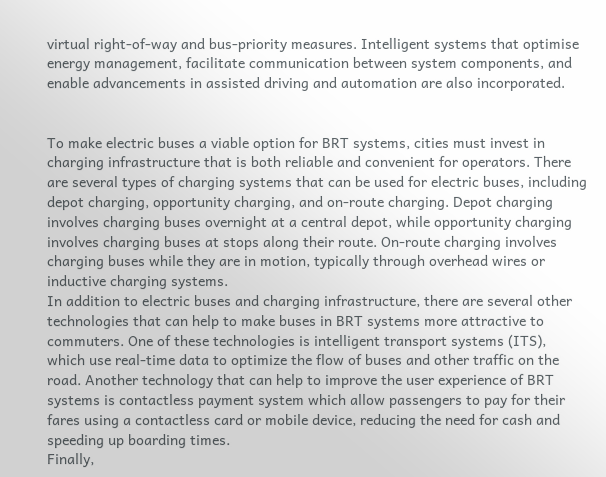virtual right-of-way and bus-priority measures. Intelligent systems that optimise energy management, facilitate communication between system components, and enable advancements in assisted driving and automation are also incorporated.


To make electric buses a viable option for BRT systems, cities must invest in charging infrastructure that is both reliable and convenient for operators. There are several types of charging systems that can be used for electric buses, including depot charging, opportunity charging, and on-route charging. Depot charging involves charging buses overnight at a central depot, while opportunity charging involves charging buses at stops along their route. On-route charging involves charging buses while they are in motion, typically through overhead wires or inductive charging systems.
In addition to electric buses and charging infrastructure, there are several other technologies that can help to make buses in BRT systems more attractive to commuters. One of these technologies is intelligent transport systems (ITS), which use real-time data to optimize the flow of buses and other traffic on the road. Another technology that can help to improve the user experience of BRT systems is contactless payment system which allow passengers to pay for their fares using a contactless card or mobile device, reducing the need for cash and speeding up boarding times.
Finally,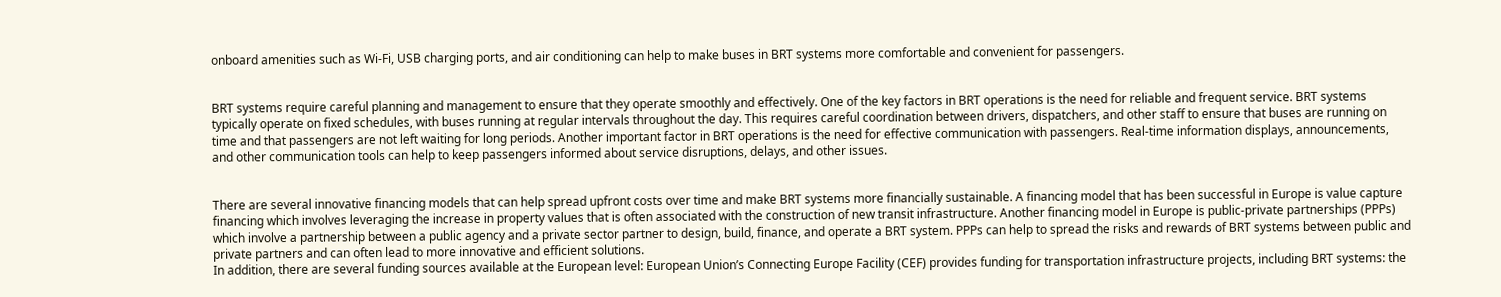onboard amenities such as Wi-Fi, USB charging ports, and air conditioning can help to make buses in BRT systems more comfortable and convenient for passengers.


BRT systems require careful planning and management to ensure that they operate smoothly and effectively. One of the key factors in BRT operations is the need for reliable and frequent service. BRT systems typically operate on fixed schedules, with buses running at regular intervals throughout the day. This requires careful coordination between drivers, dispatchers, and other staff to ensure that buses are running on time and that passengers are not left waiting for long periods. Another important factor in BRT operations is the need for effective communication with passengers. Real-time information displays, announcements, and other communication tools can help to keep passengers informed about service disruptions, delays, and other issues.


There are several innovative financing models that can help spread upfront costs over time and make BRT systems more financially sustainable. A financing model that has been successful in Europe is value capture financing which involves leveraging the increase in property values that is often associated with the construction of new transit infrastructure. Another financing model in Europe is public-private partnerships (PPPs) which involve a partnership between a public agency and a private sector partner to design, build, finance, and operate a BRT system. PPPs can help to spread the risks and rewards of BRT systems between public and private partners and can often lead to more innovative and efficient solutions.
In addition, there are several funding sources available at the European level: European Union’s Connecting Europe Facility (CEF) provides funding for transportation infrastructure projects, including BRT systems: the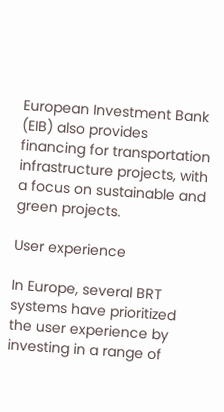European Investment Bank (EIB) also provides financing for transportation infrastructure projects, with a focus on sustainable and green projects.

User experience

In Europe, several BRT systems have prioritized the user experience by investing in a range of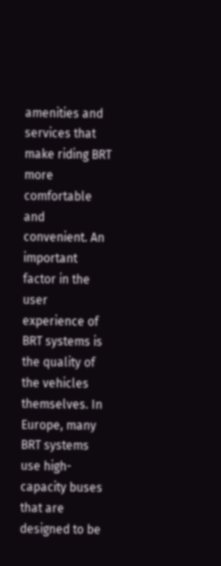amenities and services that make riding BRT more comfortable and convenient. An important factor in the user experience of BRT systems is the quality of the vehicles themselves. In Europe, many BRT systems use high-capacity buses that are designed to be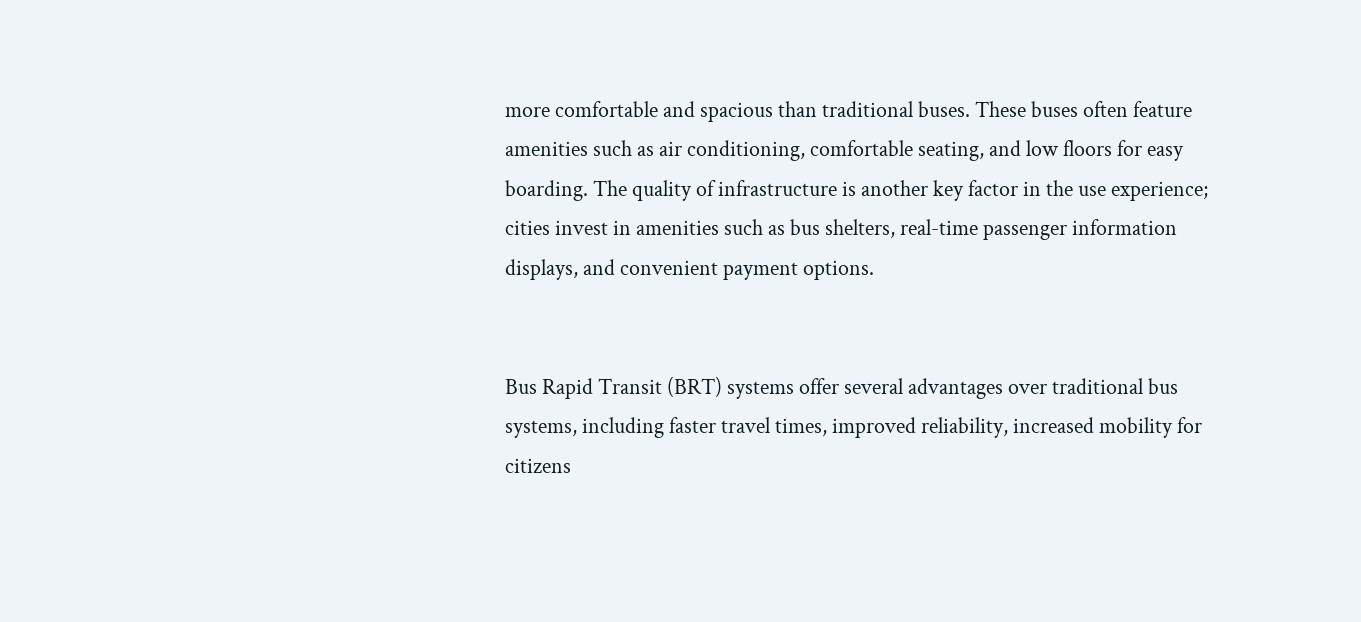more comfortable and spacious than traditional buses. These buses often feature amenities such as air conditioning, comfortable seating, and low floors for easy boarding. The quality of infrastructure is another key factor in the use experience; cities invest in amenities such as bus shelters, real-time passenger information displays, and convenient payment options.


Bus Rapid Transit (BRT) systems offer several advantages over traditional bus systems, including faster travel times, improved reliability, increased mobility for citizens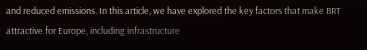and reduced emissions. In this article, we have explored the key factors that make BRT attractive for Europe, including infrastructure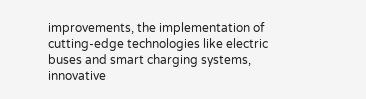improvements, the implementation of cutting-edge technologies like electric buses and smart charging systems, innovative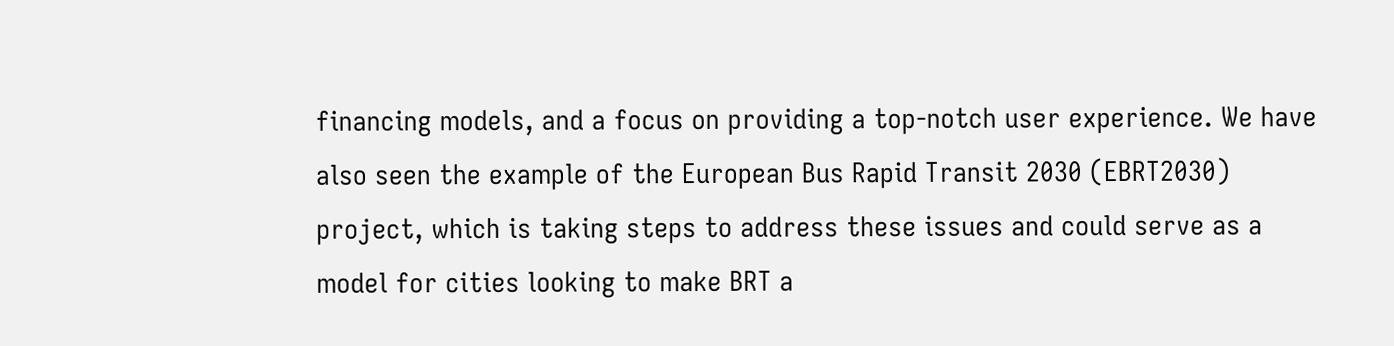financing models, and a focus on providing a top-notch user experience. We have also seen the example of the European Bus Rapid Transit 2030 (EBRT2030) project, which is taking steps to address these issues and could serve as a model for cities looking to make BRT a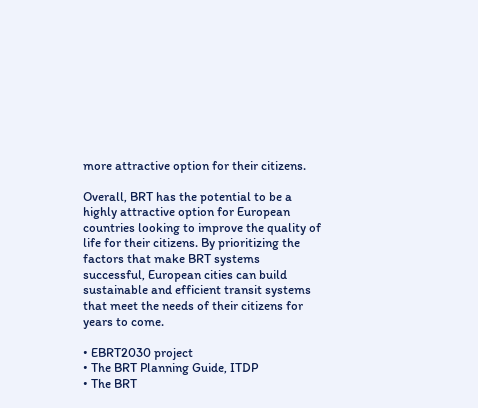more attractive option for their citizens.

Overall, BRT has the potential to be a highly attractive option for European countries looking to improve the quality of life for their citizens. By prioritizing the factors that make BRT systems successful, European cities can build sustainable and efficient transit systems that meet the needs of their citizens for years to come.

• EBRT2030 project
• The BRT Planning Guide, ITDP
• The BRT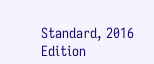Standard, 2016 Edition